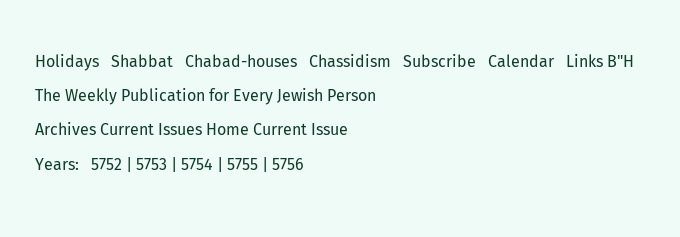Holidays   Shabbat   Chabad-houses   Chassidism   Subscribe   Calendar   Links B"H
The Weekly Publication for Every Jewish Person
Archives Current Issues Home Current Issue
Years:   5752 | 5753 | 5754 | 5755 | 5756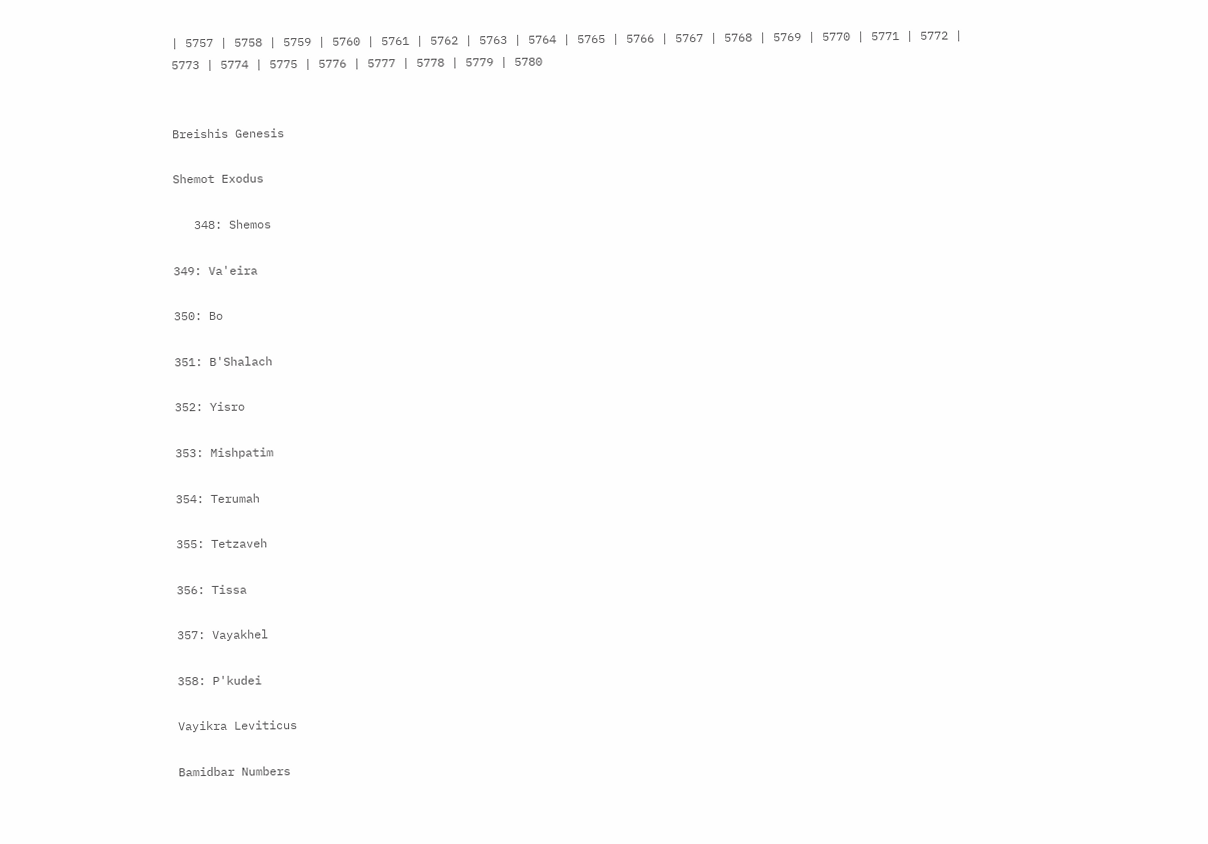| 5757 | 5758 | 5759 | 5760 | 5761 | 5762 | 5763 | 5764 | 5765 | 5766 | 5767 | 5768 | 5769 | 5770 | 5771 | 5772 | 5773 | 5774 | 5775 | 5776 | 5777 | 5778 | 5779 | 5780


Breishis Genesis

Shemot Exodus

   348: Shemos

349: Va'eira

350: Bo

351: B'Shalach

352: Yisro

353: Mishpatim

354: Terumah

355: Tetzaveh

356: Tissa

357: Vayakhel

358: P'kudei

Vayikra Leviticus

Bamidbar Numbers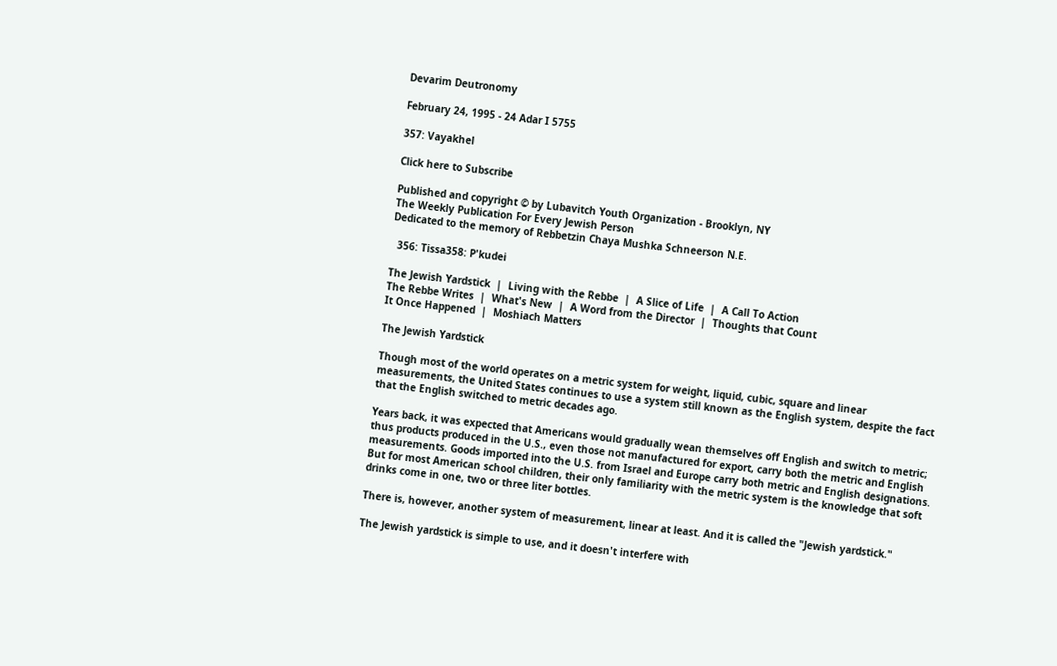Devarim Deutronomy

February 24, 1995 - 24 Adar I 5755

357: Vayakhel

Click here to Subscribe

Published and copyright © by Lubavitch Youth Organization - Brooklyn, NY
The Weekly Publication For Every Jewish Person
Dedicated to the memory of Rebbetzin Chaya Mushka Schneerson N.E.

  356: Tissa358: P'kudei

The Jewish Yardstick  |  Living with the Rebbe  |  A Slice of Life  |  A Call To Action
The Rebbe Writes  |  What's New  |  A Word from the Director  |  Thoughts that Count
It Once Happened  |  Moshiach Matters

The Jewish Yardstick

Though most of the world operates on a metric system for weight, liquid, cubic, square and linear measurements, the United States continues to use a system still known as the English system, despite the fact that the English switched to metric decades ago.

Years back, it was expected that Americans would gradually wean themselves off English and switch to metric; thus products produced in the U.S., even those not manufactured for export, carry both the metric and English measurements. Goods imported into the U.S. from Israel and Europe carry both metric and English designations. But for most American school children, their only familiarity with the metric system is the knowledge that soft drinks come in one, two or three liter bottles.

There is, however, another system of measurement, linear at least. And it is called the "Jewish yardstick."

The Jewish yardstick is simple to use, and it doesn't interfere with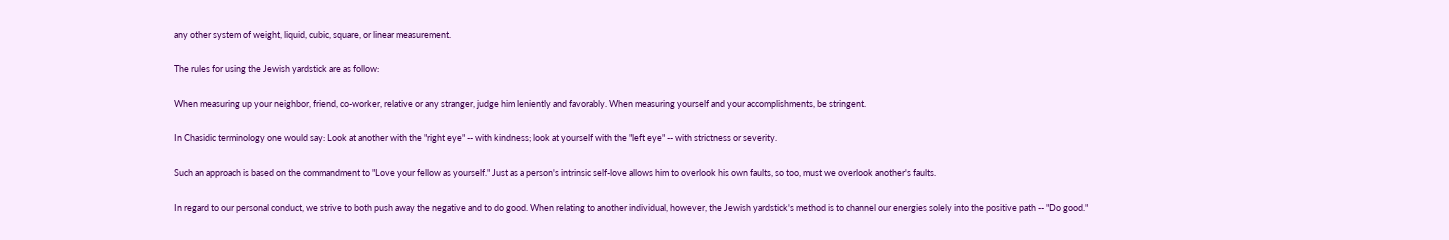any other system of weight, liquid, cubic, square, or linear measurement.

The rules for using the Jewish yardstick are as follow:

When measuring up your neighbor, friend, co-worker, relative or any stranger, judge him leniently and favorably. When measuring yourself and your accomplishments, be stringent.

In Chasidic terminology one would say: Look at another with the "right eye" -- with kindness; look at yourself with the "left eye" -- with strictness or severity.

Such an approach is based on the commandment to "Love your fellow as yourself." Just as a person's intrinsic self-love allows him to overlook his own faults, so too, must we overlook another's faults.

In regard to our personal conduct, we strive to both push away the negative and to do good. When relating to another individual, however, the Jewish yardstick's method is to channel our energies solely into the positive path -- "Do good."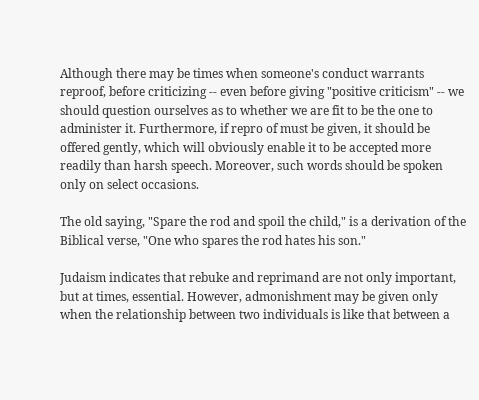Although there may be times when someone's conduct warrants reproof, before criticizing -- even before giving "positive criticism" -- we should question ourselves as to whether we are fit to be the one to administer it. Furthermore, if repro of must be given, it should be offered gently, which will obviously enable it to be accepted more readily than harsh speech. Moreover, such words should be spoken only on select occasions.

The old saying, "Spare the rod and spoil the child," is a derivation of the Biblical verse, "One who spares the rod hates his son."

Judaism indicates that rebuke and reprimand are not only important, but at times, essential. However, admonishment may be given only when the relationship between two individuals is like that between a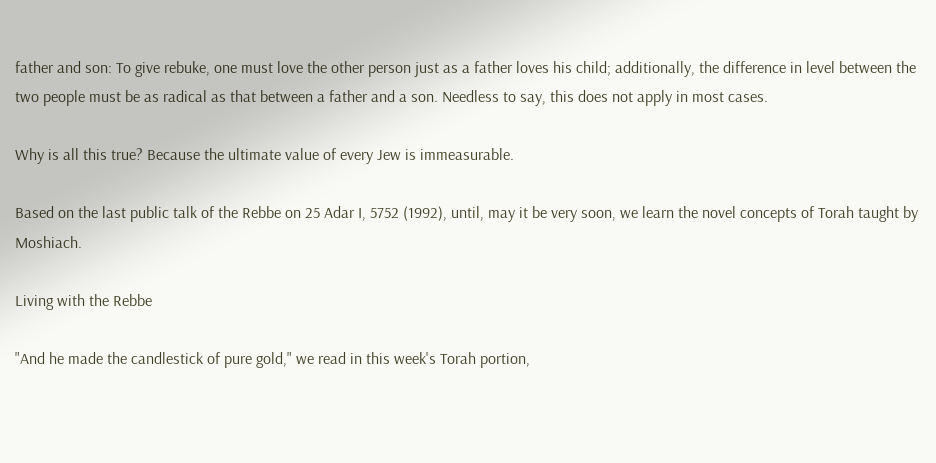father and son: To give rebuke, one must love the other person just as a father loves his child; additionally, the difference in level between the two people must be as radical as that between a father and a son. Needless to say, this does not apply in most cases.

Why is all this true? Because the ultimate value of every Jew is immeasurable.

Based on the last public talk of the Rebbe on 25 Adar I, 5752 (1992), until, may it be very soon, we learn the novel concepts of Torah taught by Moshiach.

Living with the Rebbe

"And he made the candlestick of pure gold," we read in this week's Torah portion,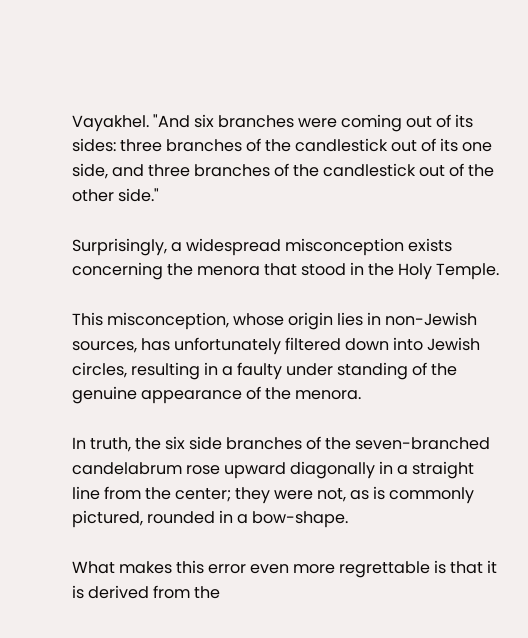Vayakhel. "And six branches were coming out of its sides: three branches of the candlestick out of its one side, and three branches of the candlestick out of the other side."

Surprisingly, a widespread misconception exists concerning the menora that stood in the Holy Temple.

This misconception, whose origin lies in non-Jewish sources, has unfortunately filtered down into Jewish circles, resulting in a faulty under standing of the genuine appearance of the menora.

In truth, the six side branches of the seven-branched candelabrum rose upward diagonally in a straight line from the center; they were not, as is commonly pictured, rounded in a bow-shape.

What makes this error even more regrettable is that it is derived from the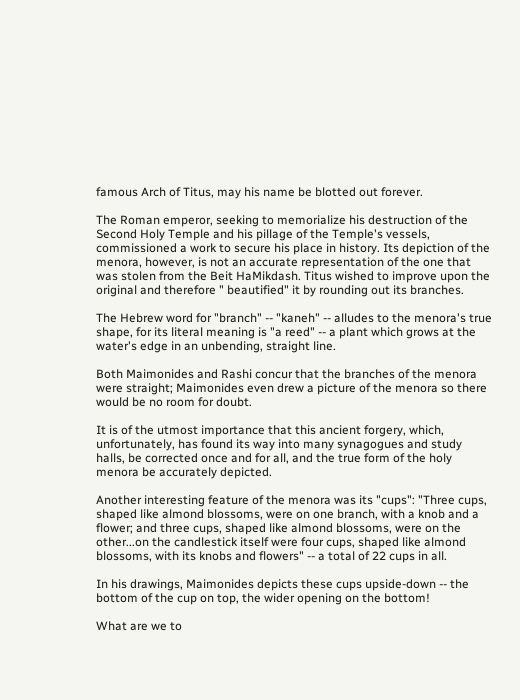famous Arch of Titus, may his name be blotted out forever.

The Roman emperor, seeking to memorialize his destruction of the Second Holy Temple and his pillage of the Temple's vessels, commissioned a work to secure his place in history. Its depiction of the menora, however, is not an accurate representation of the one that was stolen from the Beit HaMikdash. Titus wished to improve upon the original and therefore " beautified" it by rounding out its branches.

The Hebrew word for "branch" -- "kaneh" -- alludes to the menora's true shape, for its literal meaning is "a reed" -- a plant which grows at the water's edge in an unbending, straight line.

Both Maimonides and Rashi concur that the branches of the menora were straight; Maimonides even drew a picture of the menora so there would be no room for doubt.

It is of the utmost importance that this ancient forgery, which, unfortunately, has found its way into many synagogues and study halls, be corrected once and for all, and the true form of the holy menora be accurately depicted.

Another interesting feature of the menora was its "cups": "Three cups, shaped like almond blossoms, were on one branch, with a knob and a flower; and three cups, shaped like almond blossoms, were on the other...on the candlestick itself were four cups, shaped like almond blossoms, with its knobs and flowers" -- a total of 22 cups in all.

In his drawings, Maimonides depicts these cups upside-down -- the bottom of the cup on top, the wider opening on the bottom!

What are we to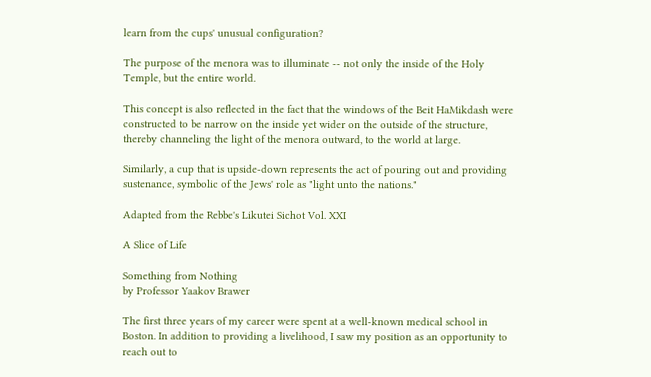learn from the cups' unusual configuration?

The purpose of the menora was to illuminate -- not only the inside of the Holy Temple, but the entire world.

This concept is also reflected in the fact that the windows of the Beit HaMikdash were constructed to be narrow on the inside yet wider on the outside of the structure, thereby channeling the light of the menora outward, to the world at large.

Similarly, a cup that is upside-down represents the act of pouring out and providing sustenance, symbolic of the Jews' role as "light unto the nations."

Adapted from the Rebbe's Likutei Sichot Vol. XXI

A Slice of Life

Something from Nothing
by Professor Yaakov Brawer

The first three years of my career were spent at a well-known medical school in Boston. In addition to providing a livelihood, I saw my position as an opportunity to reach out to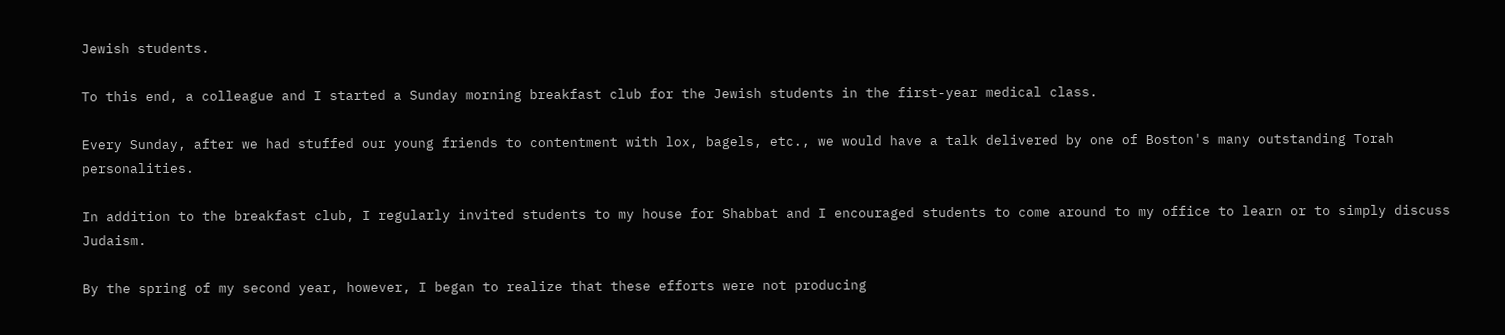Jewish students.

To this end, a colleague and I started a Sunday morning breakfast club for the Jewish students in the first-year medical class.

Every Sunday, after we had stuffed our young friends to contentment with lox, bagels, etc., we would have a talk delivered by one of Boston's many outstanding Torah personalities.

In addition to the breakfast club, I regularly invited students to my house for Shabbat and I encouraged students to come around to my office to learn or to simply discuss Judaism.

By the spring of my second year, however, I began to realize that these efforts were not producing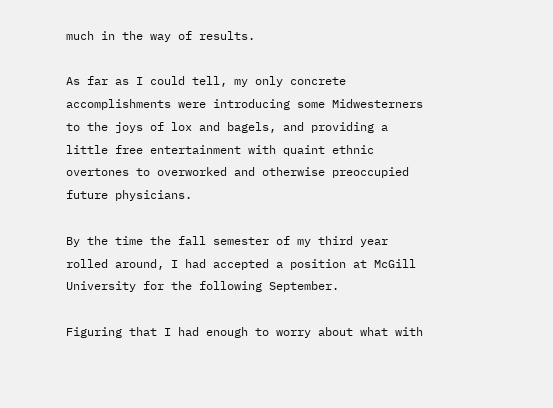much in the way of results.

As far as I could tell, my only concrete accomplishments were introducing some Midwesterners to the joys of lox and bagels, and providing a little free entertainment with quaint ethnic overtones to overworked and otherwise preoccupied future physicians.

By the time the fall semester of my third year rolled around, I had accepted a position at McGill University for the following September.

Figuring that I had enough to worry about what with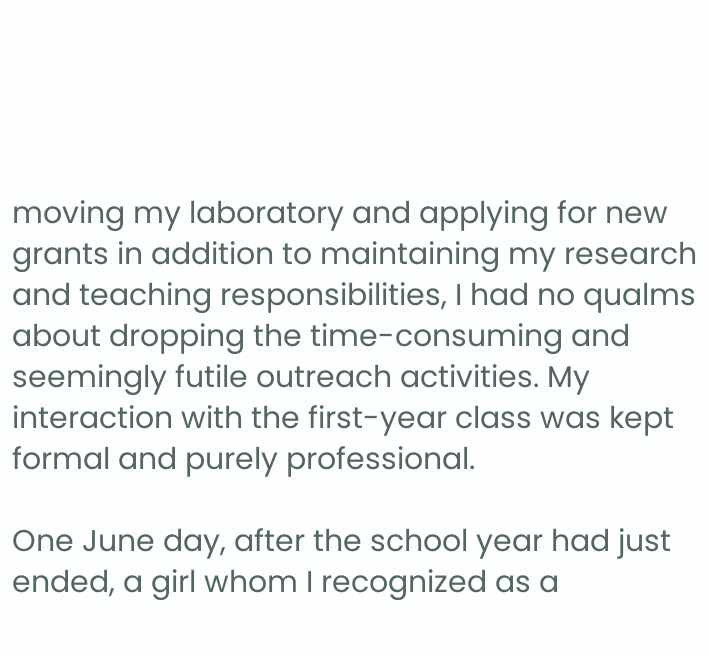moving my laboratory and applying for new grants in addition to maintaining my research and teaching responsibilities, I had no qualms about dropping the time-consuming and seemingly futile outreach activities. My interaction with the first-year class was kept formal and purely professional.

One June day, after the school year had just ended, a girl whom I recognized as a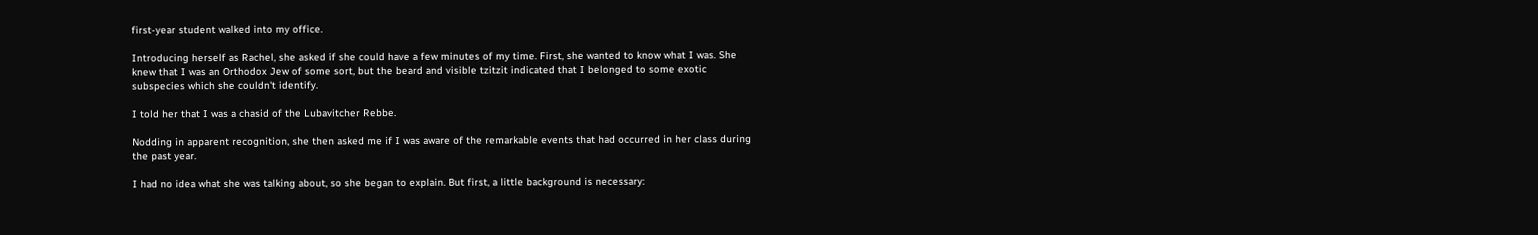first-year student walked into my office.

Introducing herself as Rachel, she asked if she could have a few minutes of my time. First, she wanted to know what I was. She knew that I was an Orthodox Jew of some sort, but the beard and visible tzitzit indicated that I belonged to some exotic subspecies which she couldn't identify.

I told her that I was a chasid of the Lubavitcher Rebbe.

Nodding in apparent recognition, she then asked me if I was aware of the remarkable events that had occurred in her class during the past year.

I had no idea what she was talking about, so she began to explain. But first, a little background is necessary: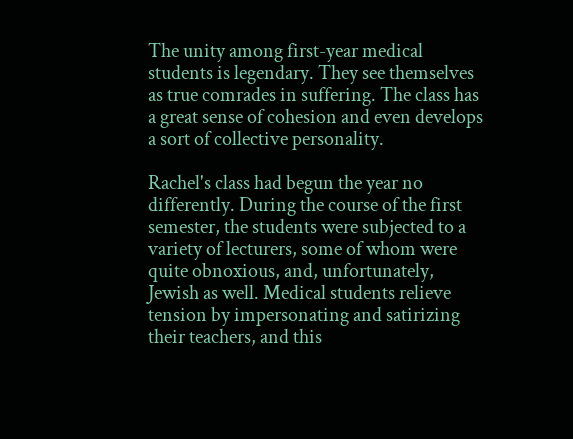The unity among first-year medical students is legendary. They see themselves as true comrades in suffering. The class has a great sense of cohesion and even develops a sort of collective personality.

Rachel's class had begun the year no differently. During the course of the first semester, the students were subjected to a variety of lecturers, some of whom were quite obnoxious, and, unfortunately, Jewish as well. Medical students relieve tension by impersonating and satirizing their teachers, and this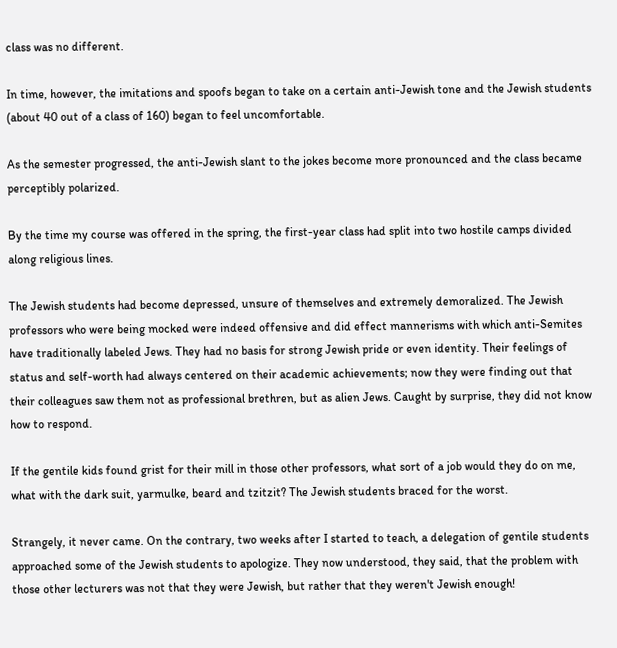class was no different.

In time, however, the imitations and spoofs began to take on a certain anti-Jewish tone and the Jewish students (about 40 out of a class of 160) began to feel uncomfortable.

As the semester progressed, the anti-Jewish slant to the jokes become more pronounced and the class became perceptibly polarized.

By the time my course was offered in the spring, the first-year class had split into two hostile camps divided along religious lines.

The Jewish students had become depressed, unsure of themselves and extremely demoralized. The Jewish professors who were being mocked were indeed offensive and did effect mannerisms with which anti-Semites have traditionally labeled Jews. They had no basis for strong Jewish pride or even identity. Their feelings of status and self-worth had always centered on their academic achievements; now they were finding out that their colleagues saw them not as professional brethren, but as alien Jews. Caught by surprise, they did not know how to respond.

If the gentile kids found grist for their mill in those other professors, what sort of a job would they do on me, what with the dark suit, yarmulke, beard and tzitzit? The Jewish students braced for the worst.

Strangely, it never came. On the contrary, two weeks after I started to teach, a delegation of gentile students approached some of the Jewish students to apologize. They now understood, they said, that the problem with those other lecturers was not that they were Jewish, but rather that they weren't Jewish enough!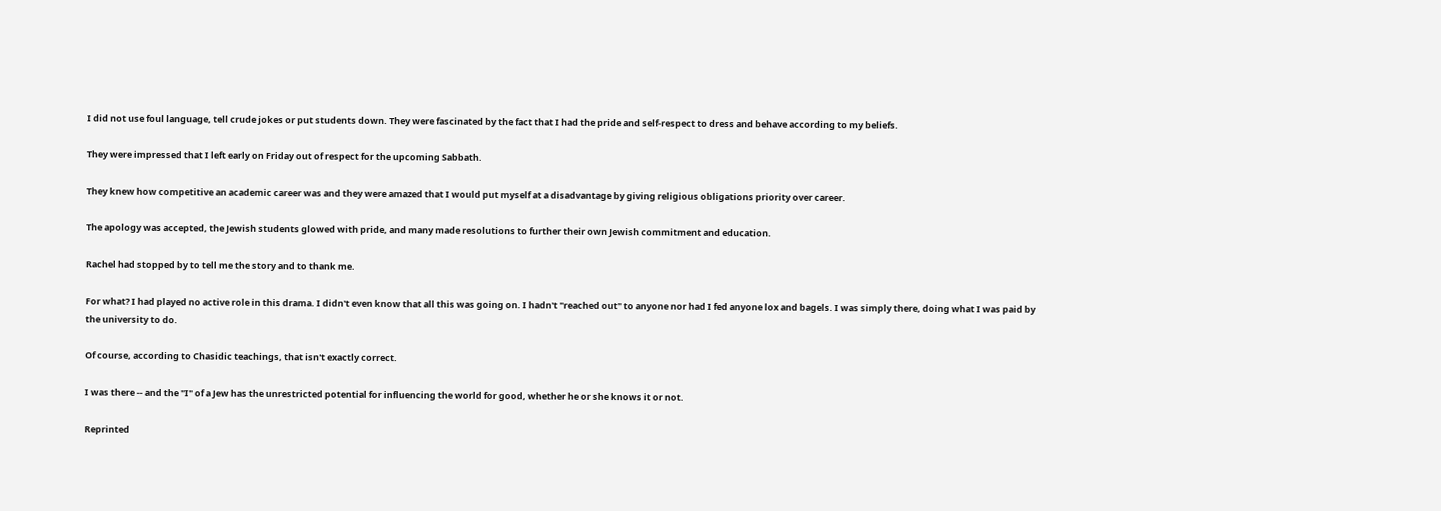I did not use foul language, tell crude jokes or put students down. They were fascinated by the fact that I had the pride and self-respect to dress and behave according to my beliefs.

They were impressed that I left early on Friday out of respect for the upcoming Sabbath.

They knew how competitive an academic career was and they were amazed that I would put myself at a disadvantage by giving religious obligations priority over career.

The apology was accepted, the Jewish students glowed with pride, and many made resolutions to further their own Jewish commitment and education.

Rachel had stopped by to tell me the story and to thank me.

For what? I had played no active role in this drama. I didn't even know that all this was going on. I hadn't "reached out" to anyone nor had I fed anyone lox and bagels. I was simply there, doing what I was paid by the university to do.

Of course, according to Chasidic teachings, that isn't exactly correct.

I was there -- and the "I" of a Jew has the unrestricted potential for influencing the world for good, whether he or she knows it or not.

Reprinted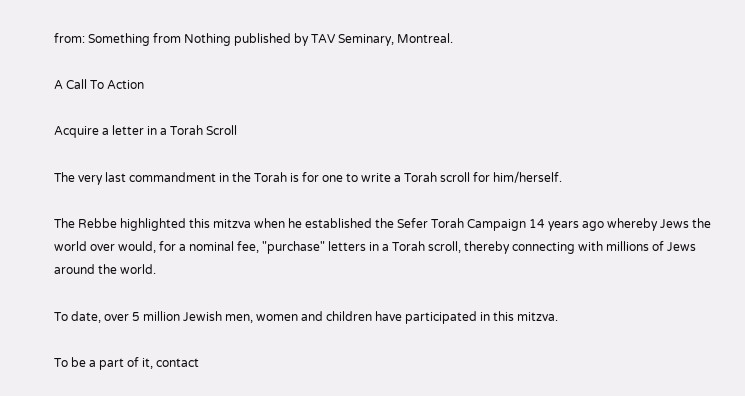from: Something from Nothing published by TAV Seminary, Montreal.

A Call To Action

Acquire a letter in a Torah Scroll

The very last commandment in the Torah is for one to write a Torah scroll for him/herself.

The Rebbe highlighted this mitzva when he established the Sefer Torah Campaign 14 years ago whereby Jews the world over would, for a nominal fee, "purchase" letters in a Torah scroll, thereby connecting with millions of Jews around the world.

To date, over 5 million Jewish men, women and children have participated in this mitzva.

To be a part of it, contact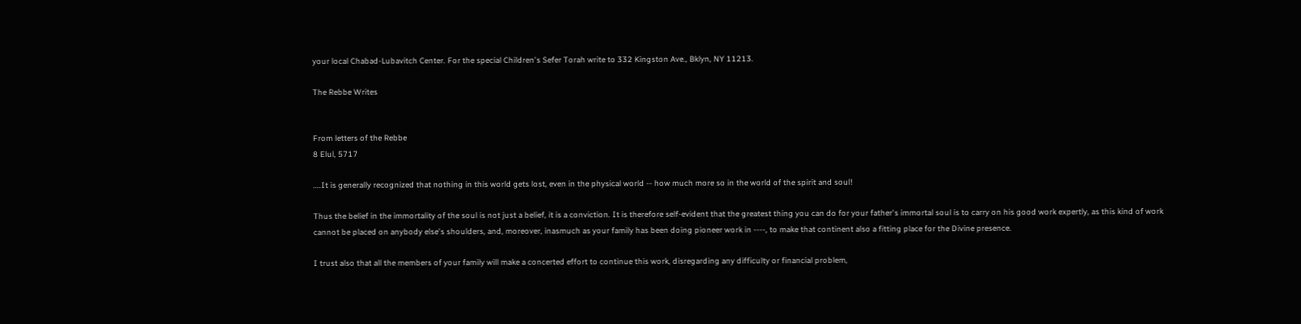your local Chabad-Lubavitch Center. For the special Children's Sefer Torah write to 332 Kingston Ave., Bklyn, NY 11213.

The Rebbe Writes


From letters of the Rebbe
8 Elul, 5717

....It is generally recognized that nothing in this world gets lost, even in the physical world -- how much more so in the world of the spirit and soul!

Thus the belief in the immortality of the soul is not just a belief, it is a conviction. It is therefore self-evident that the greatest thing you can do for your father's immortal soul is to carry on his good work expertly, as this kind of work cannot be placed on anybody else's shoulders, and, moreover, inasmuch as your family has been doing pioneer work in ----, to make that continent also a fitting place for the Divine presence.

I trust also that all the members of your family will make a concerted effort to continue this work, disregarding any difficulty or financial problem,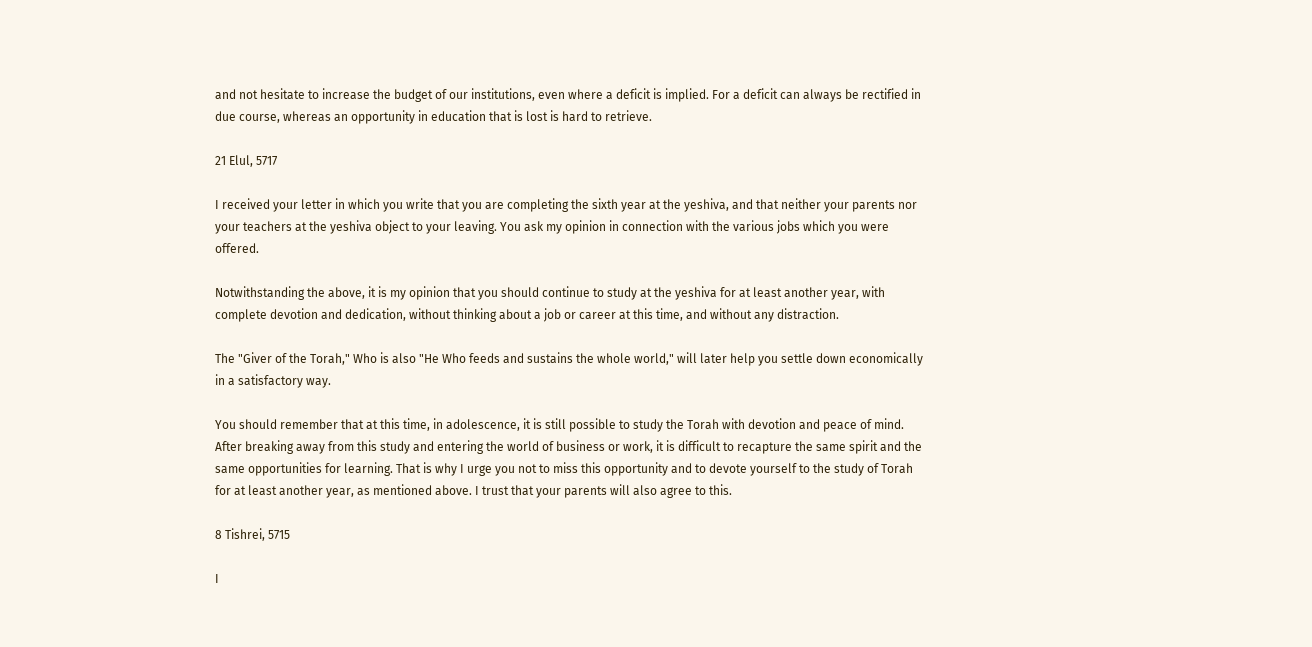and not hesitate to increase the budget of our institutions, even where a deficit is implied. For a deficit can always be rectified in due course, whereas an opportunity in education that is lost is hard to retrieve.

21 Elul, 5717

I received your letter in which you write that you are completing the sixth year at the yeshiva, and that neither your parents nor your teachers at the yeshiva object to your leaving. You ask my opinion in connection with the various jobs which you were offered.

Notwithstanding the above, it is my opinion that you should continue to study at the yeshiva for at least another year, with complete devotion and dedication, without thinking about a job or career at this time, and without any distraction.

The "Giver of the Torah," Who is also "He Who feeds and sustains the whole world," will later help you settle down economically in a satisfactory way.

You should remember that at this time, in adolescence, it is still possible to study the Torah with devotion and peace of mind. After breaking away from this study and entering the world of business or work, it is difficult to recapture the same spirit and the same opportunities for learning. That is why I urge you not to miss this opportunity and to devote yourself to the study of Torah for at least another year, as mentioned above. I trust that your parents will also agree to this.

8 Tishrei, 5715

I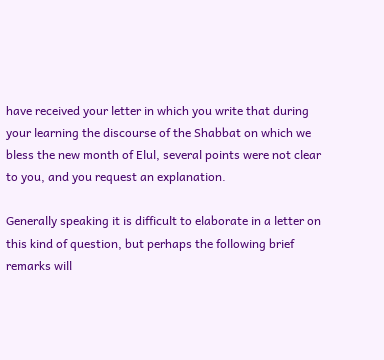have received your letter in which you write that during your learning the discourse of the Shabbat on which we bless the new month of Elul, several points were not clear to you, and you request an explanation.

Generally speaking it is difficult to elaborate in a letter on this kind of question, but perhaps the following brief remarks will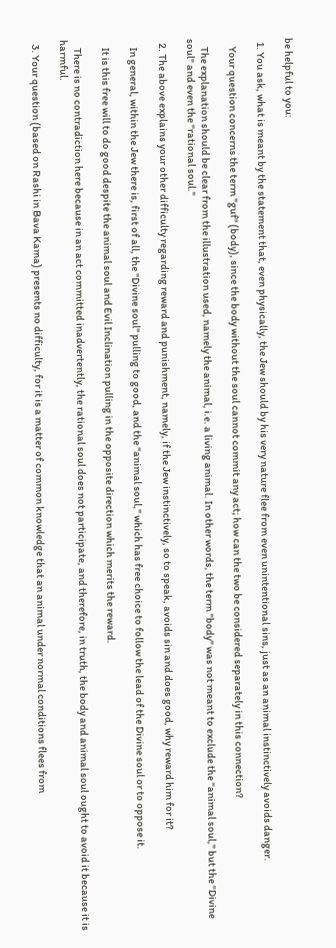be helpful to you:

  1. You ask, what is meant by the statement that, even physically, the Jew should by his very nature flee from even unintentional sins, just as an animal instinctively avoids danger.

    Your question concerns the term "guf" (body), since the body without the soul cannot commit any act; how can the two be considered separately in this connection?

    The explanation should be clear from the illustration used, namely the animal, i.e. a living animal. In other words, the term "body" was not meant to exclude the "animal soul," but the "Divine soul" and even the "rational soul."

  2. The above explains your other difficulty regarding reward and punishment, namely, if the Jew instinctively, so to speak, avoids sin and does good, why reward him for it?

    In general, within the Jew there is, first of all, the "Divine soul" pulling to good, and the "animal soul," which has free choice to follow the lead of the Divine soul or to oppose it.

    It is this free will to do good despite the animal soul and Evil Inclination pulling in the opposite direction which merits the reward.

    There is no contradiction here because in an act committed inadvertently, the rational soul does not participate, and therefore, in truth, the body and animal soul ought to avoid it because it is harmful.

  3. Your question (based on Rashi in Bava Kama) presents no difficulty, for it is a matter of common knowledge that an animal under normal conditions flees from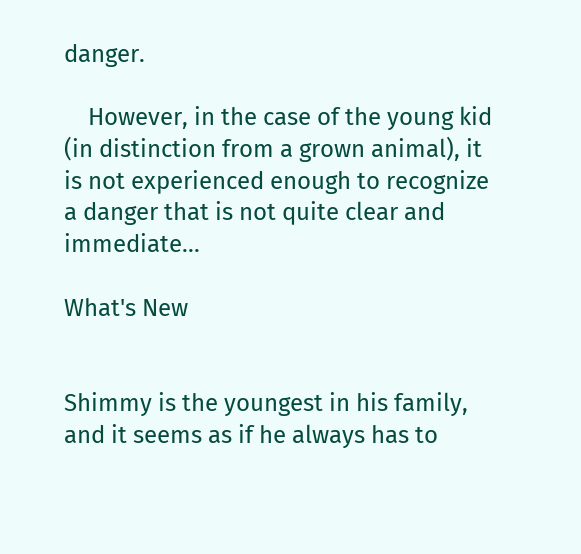danger.

    However, in the case of the young kid (in distinction from a grown animal), it is not experienced enough to recognize a danger that is not quite clear and immediate...

What's New


Shimmy is the youngest in his family, and it seems as if he always has to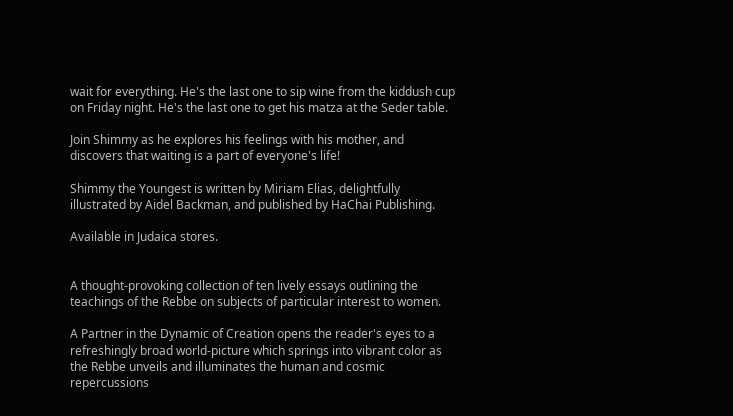wait for everything. He's the last one to sip wine from the kiddush cup on Friday night. He's the last one to get his matza at the Seder table.

Join Shimmy as he explores his feelings with his mother, and discovers that waiting is a part of everyone's life!

Shimmy the Youngest is written by Miriam Elias, delightfully illustrated by Aidel Backman, and published by HaChai Publishing.

Available in Judaica stores.


A thought-provoking collection of ten lively essays outlining the teachings of the Rebbe on subjects of particular interest to women.

A Partner in the Dynamic of Creation opens the reader's eyes to a refreshingly broad world-picture which springs into vibrant color as the Rebbe unveils and illuminates the human and cosmic repercussions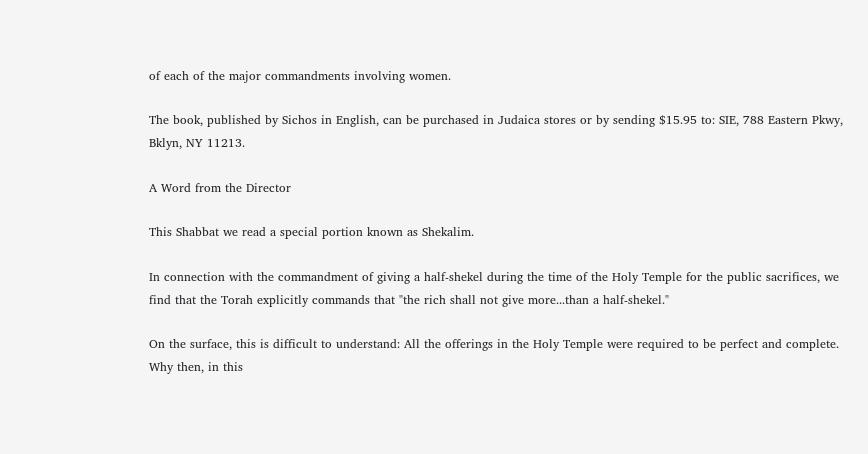of each of the major commandments involving women.

The book, published by Sichos in English, can be purchased in Judaica stores or by sending $15.95 to: SIE, 788 Eastern Pkwy, Bklyn, NY 11213.

A Word from the Director

This Shabbat we read a special portion known as Shekalim.

In connection with the commandment of giving a half-shekel during the time of the Holy Temple for the public sacrifices, we find that the Torah explicitly commands that "the rich shall not give more...than a half-shekel."

On the surface, this is difficult to understand: All the offerings in the Holy Temple were required to be perfect and complete. Why then, in this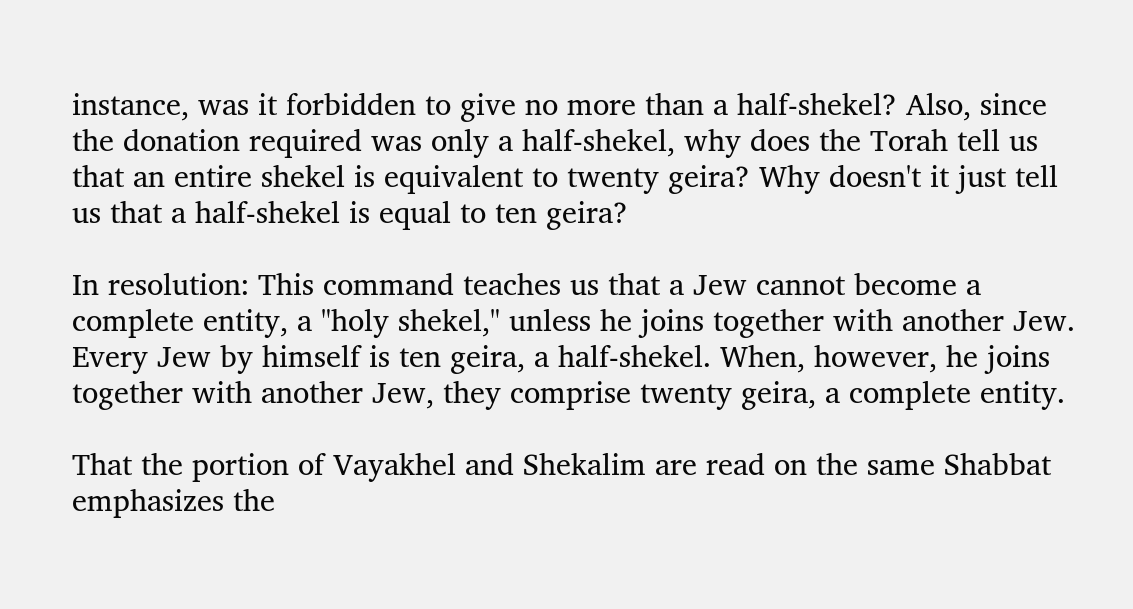instance, was it forbidden to give no more than a half-shekel? Also, since the donation required was only a half-shekel, why does the Torah tell us that an entire shekel is equivalent to twenty geira? Why doesn't it just tell us that a half-shekel is equal to ten geira?

In resolution: This command teaches us that a Jew cannot become a complete entity, a "holy shekel," unless he joins together with another Jew. Every Jew by himself is ten geira, a half-shekel. When, however, he joins together with another Jew, they comprise twenty geira, a complete entity.

That the portion of Vayakhel and Shekalim are read on the same Shabbat emphasizes the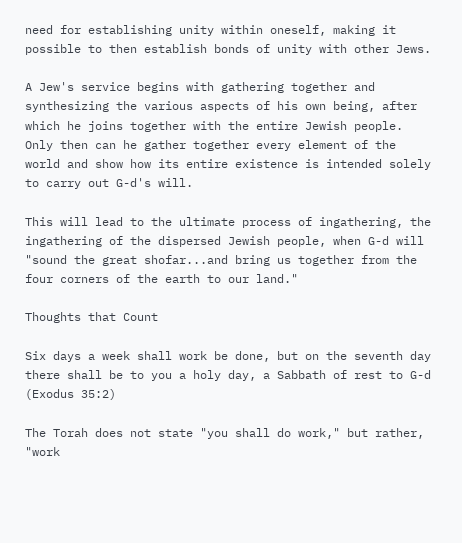need for establishing unity within oneself, making it possible to then establish bonds of unity with other Jews.

A Jew's service begins with gathering together and synthesizing the various aspects of his own being, after which he joins together with the entire Jewish people. Only then can he gather together every element of the world and show how its entire existence is intended solely to carry out G-d's will.

This will lead to the ultimate process of ingathering, the ingathering of the dispersed Jewish people, when G-d will "sound the great shofar...and bring us together from the four corners of the earth to our land."

Thoughts that Count

Six days a week shall work be done, but on the seventh day there shall be to you a holy day, a Sabbath of rest to G-d (Exodus 35:2)

The Torah does not state "you shall do work," but rather, "work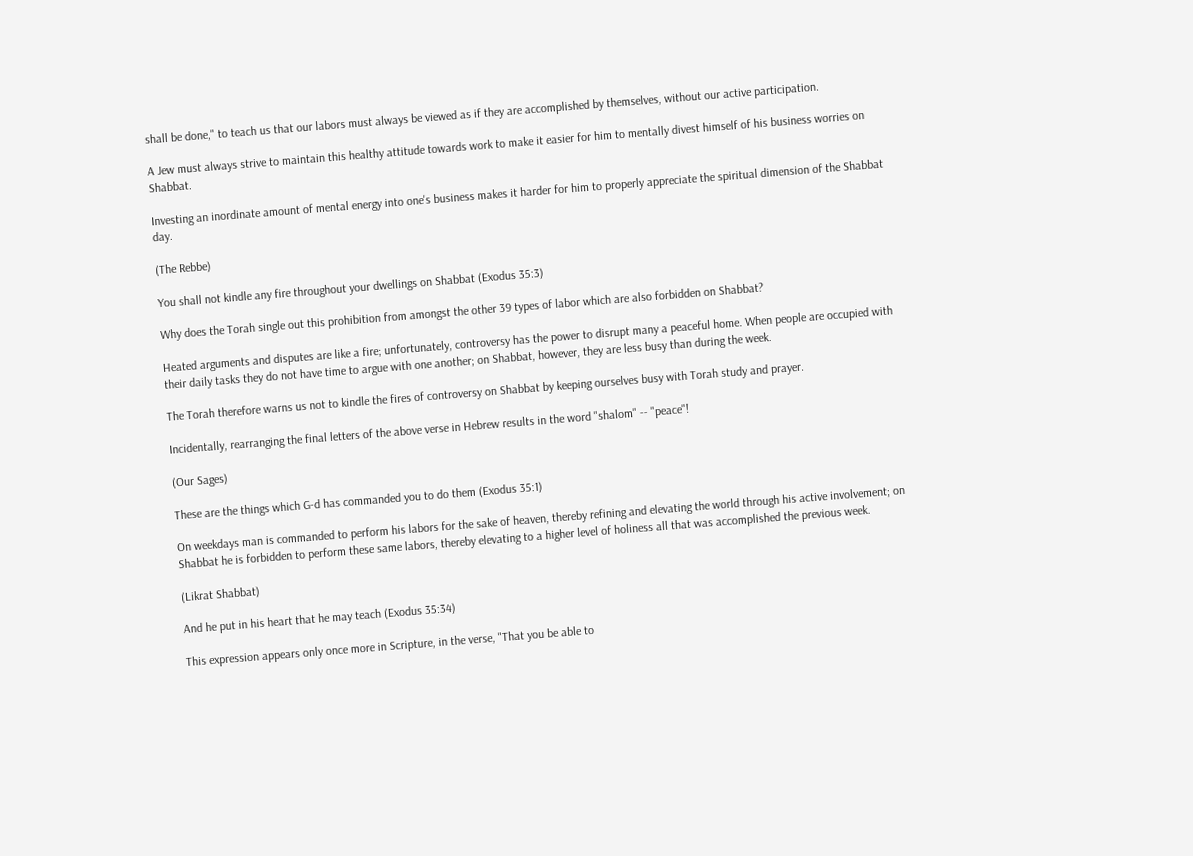shall be done," to teach us that our labors must always be viewed as if they are accomplished by themselves, without our active participation.

A Jew must always strive to maintain this healthy attitude towards work to make it easier for him to mentally divest himself of his business worries on Shabbat.

Investing an inordinate amount of mental energy into one's business makes it harder for him to properly appreciate the spiritual dimension of the Shabbat day.

(The Rebbe)

You shall not kindle any fire throughout your dwellings on Shabbat (Exodus 35:3)

Why does the Torah single out this prohibition from amongst the other 39 types of labor which are also forbidden on Shabbat?

Heated arguments and disputes are like a fire; unfortunately, controversy has the power to disrupt many a peaceful home. When people are occupied with their daily tasks they do not have time to argue with one another; on Shabbat, however, they are less busy than during the week.

The Torah therefore warns us not to kindle the fires of controversy on Shabbat by keeping ourselves busy with Torah study and prayer.

Incidentally, rearranging the final letters of the above verse in Hebrew results in the word "shalom" -- "peace"!

(Our Sages)

These are the things which G-d has commanded you to do them (Exodus 35:1)

On weekdays man is commanded to perform his labors for the sake of heaven, thereby refining and elevating the world through his active involvement; on Shabbat he is forbidden to perform these same labors, thereby elevating to a higher level of holiness all that was accomplished the previous week.

(Likrat Shabbat)

And he put in his heart that he may teach (Exodus 35:34)

This expression appears only once more in Scripture, in the verse, "That you be able to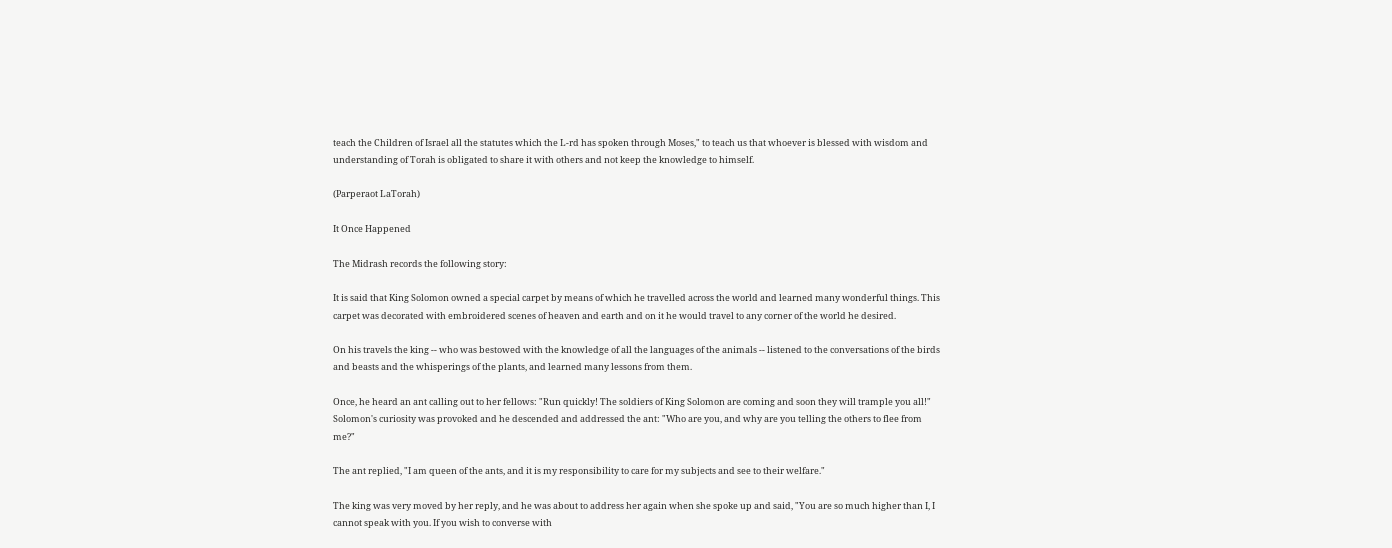teach the Children of Israel all the statutes which the L-rd has spoken through Moses," to teach us that whoever is blessed with wisdom and understanding of Torah is obligated to share it with others and not keep the knowledge to himself.

(Parperaot LaTorah)

It Once Happened

The Midrash records the following story:

It is said that King Solomon owned a special carpet by means of which he travelled across the world and learned many wonderful things. This carpet was decorated with embroidered scenes of heaven and earth and on it he would travel to any corner of the world he desired.

On his travels the king -- who was bestowed with the knowledge of all the languages of the animals -- listened to the conversations of the birds and beasts and the whisperings of the plants, and learned many lessons from them.

Once, he heard an ant calling out to her fellows: "Run quickly! The soldiers of King Solomon are coming and soon they will trample you all!" Solomon's curiosity was provoked and he descended and addressed the ant: "Who are you, and why are you telling the others to flee from me?"

The ant replied, "I am queen of the ants, and it is my responsibility to care for my subjects and see to their welfare."

The king was very moved by her reply, and he was about to address her again when she spoke up and said, "You are so much higher than I, I cannot speak with you. If you wish to converse with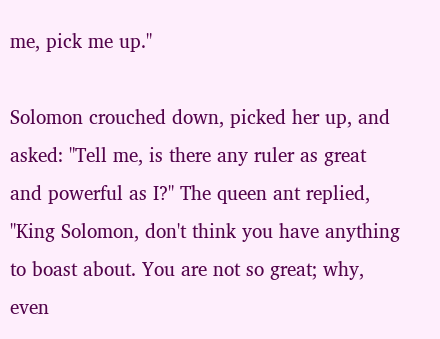me, pick me up."

Solomon crouched down, picked her up, and asked: "Tell me, is there any ruler as great and powerful as I?" The queen ant replied, "King Solomon, don't think you have anything to boast about. You are not so great; why, even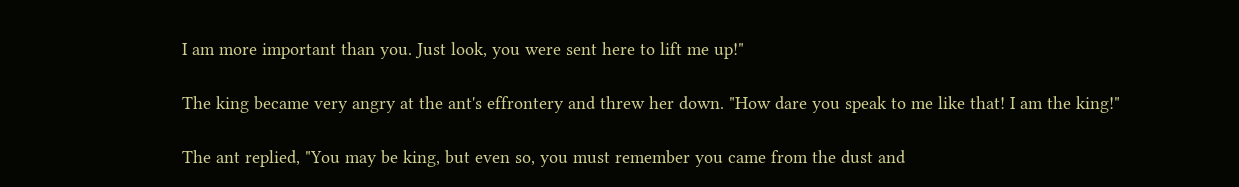I am more important than you. Just look, you were sent here to lift me up!"

The king became very angry at the ant's effrontery and threw her down. "How dare you speak to me like that! I am the king!"

The ant replied, "You may be king, but even so, you must remember you came from the dust and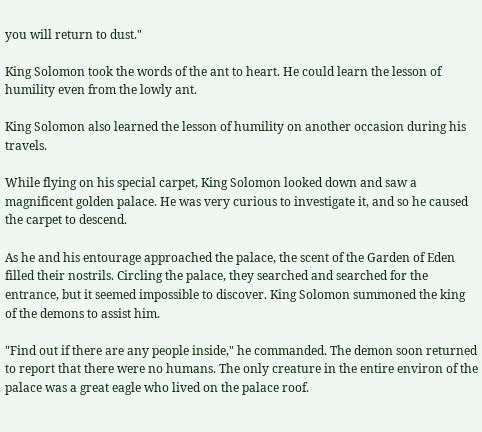you will return to dust."

King Solomon took the words of the ant to heart. He could learn the lesson of humility even from the lowly ant.

King Solomon also learned the lesson of humility on another occasion during his travels.

While flying on his special carpet, King Solomon looked down and saw a magnificent golden palace. He was very curious to investigate it, and so he caused the carpet to descend.

As he and his entourage approached the palace, the scent of the Garden of Eden filled their nostrils. Circling the palace, they searched and searched for the entrance, but it seemed impossible to discover. King Solomon summoned the king of the demons to assist him.

"Find out if there are any people inside," he commanded. The demon soon returned to report that there were no humans. The only creature in the entire environ of the palace was a great eagle who lived on the palace roof.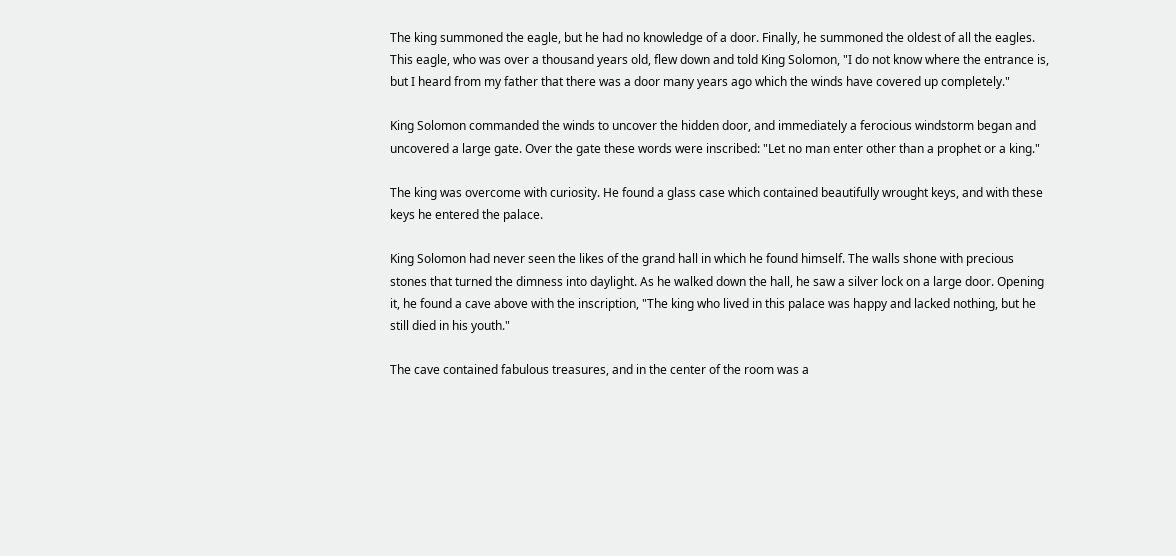The king summoned the eagle, but he had no knowledge of a door. Finally, he summoned the oldest of all the eagles. This eagle, who was over a thousand years old, flew down and told King Solomon, "I do not know where the entrance is, but I heard from my father that there was a door many years ago which the winds have covered up completely."

King Solomon commanded the winds to uncover the hidden door, and immediately a ferocious windstorm began and uncovered a large gate. Over the gate these words were inscribed: "Let no man enter other than a prophet or a king."

The king was overcome with curiosity. He found a glass case which contained beautifully wrought keys, and with these keys he entered the palace.

King Solomon had never seen the likes of the grand hall in which he found himself. The walls shone with precious stones that turned the dimness into daylight. As he walked down the hall, he saw a silver lock on a large door. Opening it, he found a cave above with the inscription, "The king who lived in this palace was happy and lacked nothing, but he still died in his youth."

The cave contained fabulous treasures, and in the center of the room was a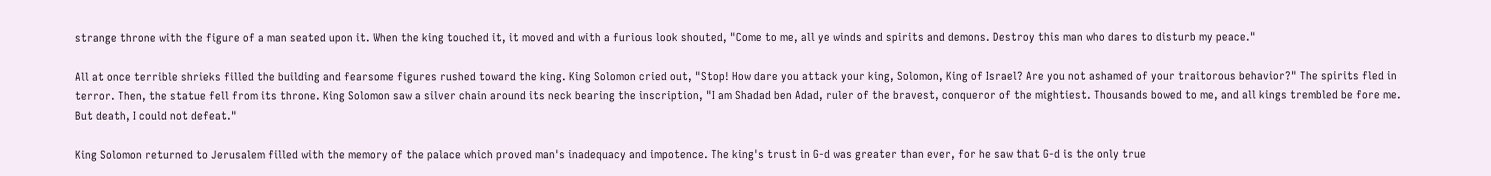strange throne with the figure of a man seated upon it. When the king touched it, it moved and with a furious look shouted, "Come to me, all ye winds and spirits and demons. Destroy this man who dares to disturb my peace."

All at once terrible shrieks filled the building and fearsome figures rushed toward the king. King Solomon cried out, "Stop! How dare you attack your king, Solomon, King of Israel? Are you not ashamed of your traitorous behavior?" The spirits fled in terror. Then, the statue fell from its throne. King Solomon saw a silver chain around its neck bearing the inscription, "I am Shadad ben Adad, ruler of the bravest, conqueror of the mightiest. Thousands bowed to me, and all kings trembled be fore me. But death, I could not defeat."

King Solomon returned to Jerusalem filled with the memory of the palace which proved man's inadequacy and impotence. The king's trust in G-d was greater than ever, for he saw that G-d is the only true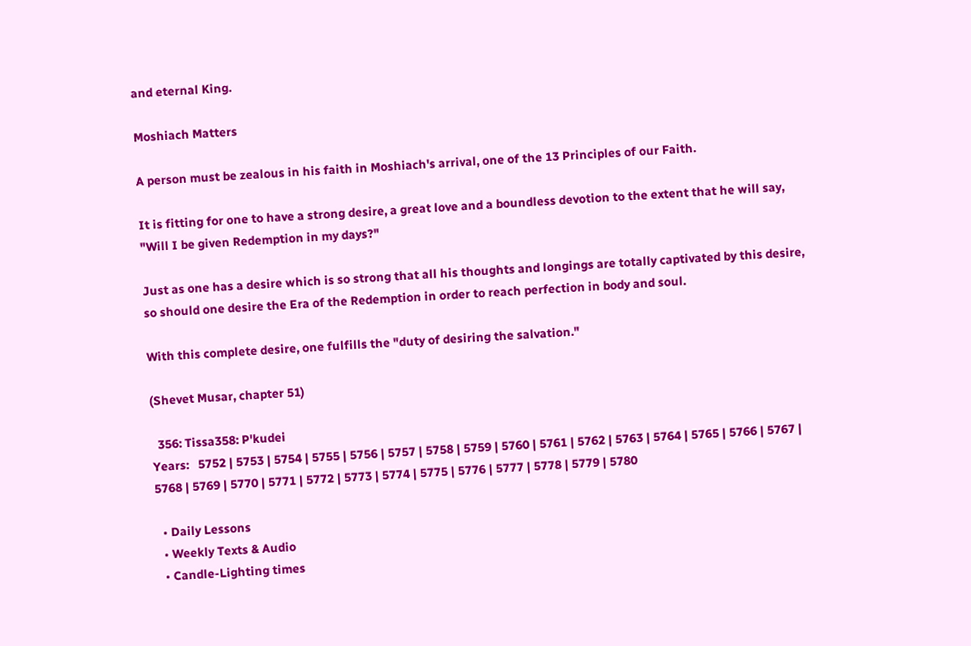and eternal King.

Moshiach Matters

A person must be zealous in his faith in Moshiach's arrival, one of the 13 Principles of our Faith.

It is fitting for one to have a strong desire, a great love and a boundless devotion to the extent that he will say, "Will I be given Redemption in my days?"

Just as one has a desire which is so strong that all his thoughts and longings are totally captivated by this desire, so should one desire the Era of the Redemption in order to reach perfection in body and soul.

With this complete desire, one fulfills the "duty of desiring the salvation."

(Shevet Musar, chapter 51)

  356: Tissa358: P'kudei
Years:   5752 | 5753 | 5754 | 5755 | 5756 | 5757 | 5758 | 5759 | 5760 | 5761 | 5762 | 5763 | 5764 | 5765 | 5766 | 5767 | 5768 | 5769 | 5770 | 5771 | 5772 | 5773 | 5774 | 5775 | 5776 | 5777 | 5778 | 5779 | 5780

  • Daily Lessons
  • Weekly Texts & Audio
  • Candle-Lighting times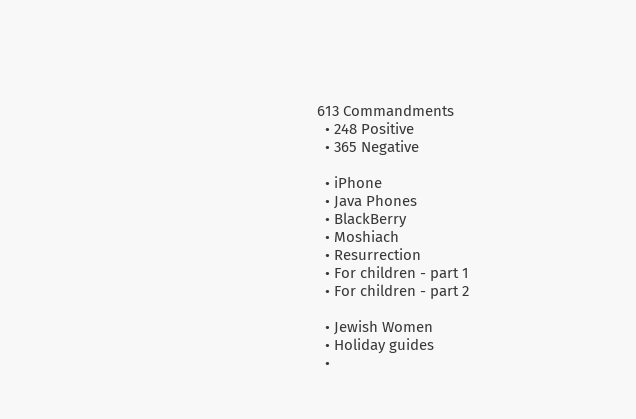613 Commandments
  • 248 Positive
  • 365 Negative

  • iPhone
  • Java Phones
  • BlackBerry
  • Moshiach
  • Resurrection
  • For children - part 1
  • For children - part 2

  • Jewish Women
  • Holiday guides
  •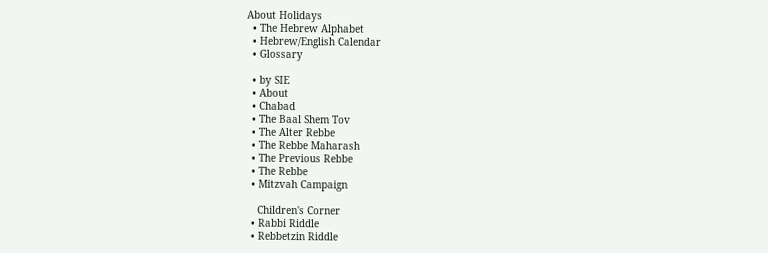About Holidays
  • The Hebrew Alphabet
  • Hebrew/English Calendar
  • Glossary

  • by SIE
  • About
  • Chabad
  • The Baal Shem Tov
  • The Alter Rebbe
  • The Rebbe Maharash
  • The Previous Rebbe
  • The Rebbe
  • Mitzvah Campaign

    Children's Corner
  • Rabbi Riddle
  • Rebbetzin Riddle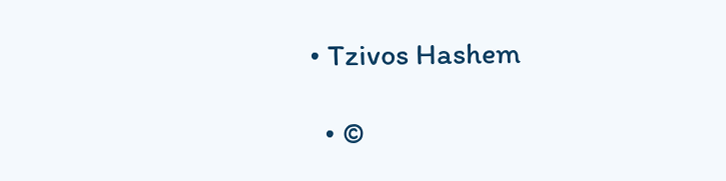• Tzivos Hashem

  • ©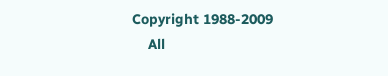Copyright 1988-2009
    All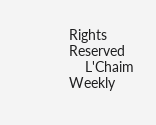Rights Reserved
    L'Chaim Weekly